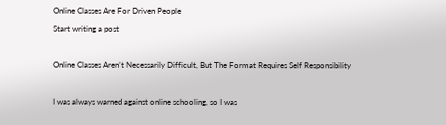Online Classes Are For Driven People
Start writing a post

Online Classes Aren’t Necessarily Difficult, But The Format Requires Self Responsibility

I was always warned against online schooling, so I was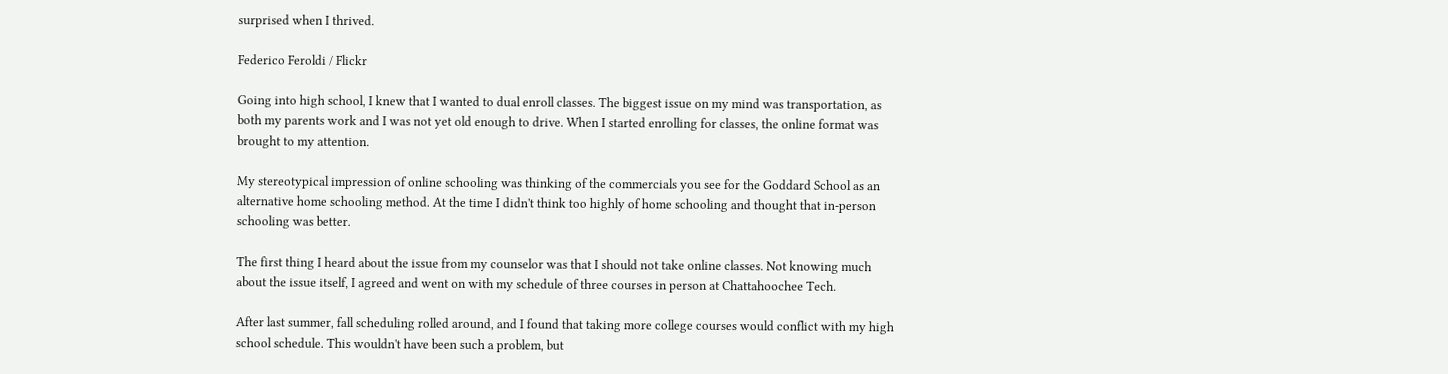surprised when I thrived.

Federico Feroldi / Flickr

Going into high school, I knew that I wanted to dual enroll classes. The biggest issue on my mind was transportation, as both my parents work and I was not yet old enough to drive. When I started enrolling for classes, the online format was brought to my attention.

My stereotypical impression of online schooling was thinking of the commercials you see for the Goddard School as an alternative home schooling method. At the time I didn't think too highly of home schooling and thought that in-person schooling was better.

The first thing I heard about the issue from my counselor was that I should not take online classes. Not knowing much about the issue itself, I agreed and went on with my schedule of three courses in person at Chattahoochee Tech.

After last summer, fall scheduling rolled around, and I found that taking more college courses would conflict with my high school schedule. This wouldn't have been such a problem, but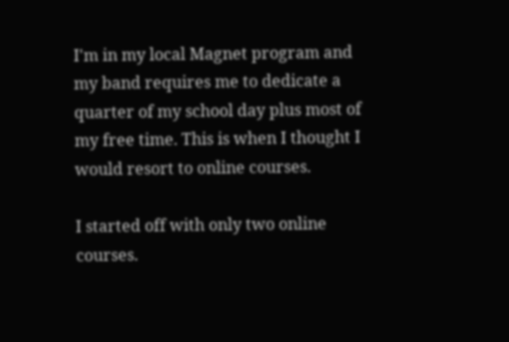I'm in my local Magnet program and my band requires me to dedicate a quarter of my school day plus most of my free time. This is when I thought I would resort to online courses.

I started off with only two online courses.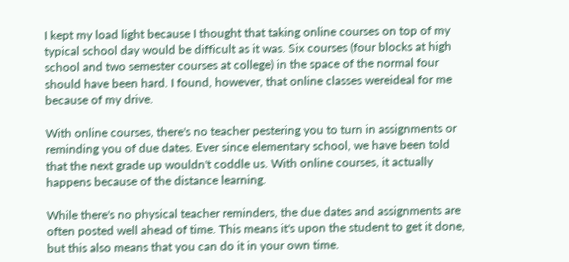I kept my load light because I thought that taking online courses on top of my typical school day would be difficult as it was. Six courses (four blocks at high school and two semester courses at college) in the space of the normal four should have been hard. I found, however, that online classes wereideal for me because of my drive.

With online courses, there's no teacher pestering you to turn in assignments or reminding you of due dates. Ever since elementary school, we have been told that the next grade up wouldn't coddle us. With online courses, it actually happens because of the distance learning.

While there's no physical teacher reminders, the due dates and assignments are often posted well ahead of time. This means it's upon the student to get it done, but this also means that you can do it in your own time.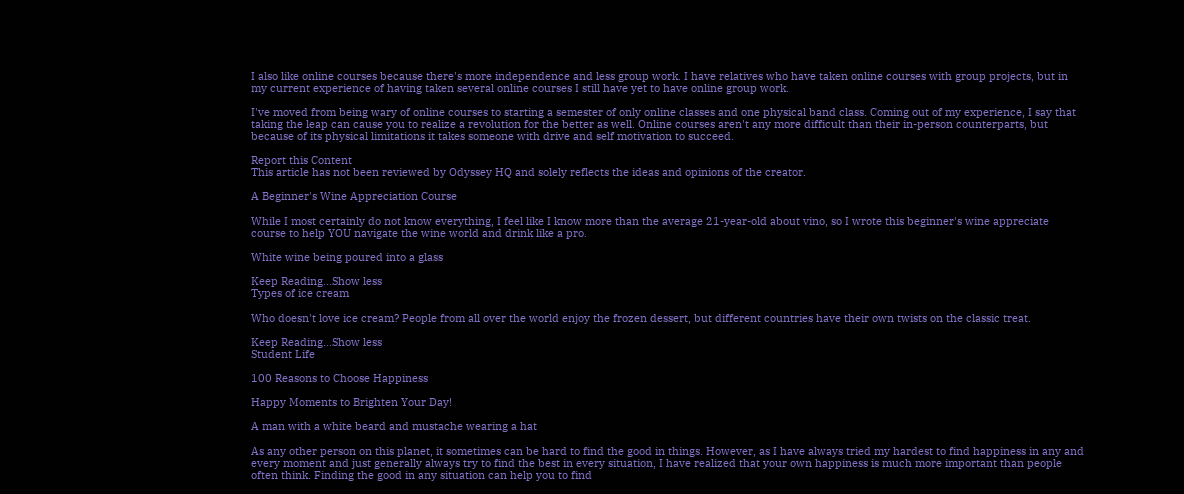I also like online courses because there's more independence and less group work. I have relatives who have taken online courses with group projects, but in my current experience of having taken several online courses I still have yet to have online group work.

I've moved from being wary of online courses to starting a semester of only online classes and one physical band class. Coming out of my experience, I say that taking the leap can cause you to realize a revolution for the better as well. Online courses aren't any more difficult than their in-person counterparts, but because of its physical limitations it takes someone with drive and self motivation to succeed.

Report this Content
This article has not been reviewed by Odyssey HQ and solely reflects the ideas and opinions of the creator.

A Beginner's Wine Appreciation Course

While I most certainly do not know everything, I feel like I know more than the average 21-year-old about vino, so I wrote this beginner's wine appreciate course to help YOU navigate the wine world and drink like a pro.

White wine being poured into a glass

Keep Reading...Show less
Types of ice cream

Who doesn't love ice cream? People from all over the world enjoy the frozen dessert, but different countries have their own twists on the classic treat.

Keep Reading...Show less
Student Life

100 Reasons to Choose Happiness

Happy Moments to Brighten Your Day!

A man with a white beard and mustache wearing a hat

As any other person on this planet, it sometimes can be hard to find the good in things. However, as I have always tried my hardest to find happiness in any and every moment and just generally always try to find the best in every situation, I have realized that your own happiness is much more important than people often think. Finding the good in any situation can help you to find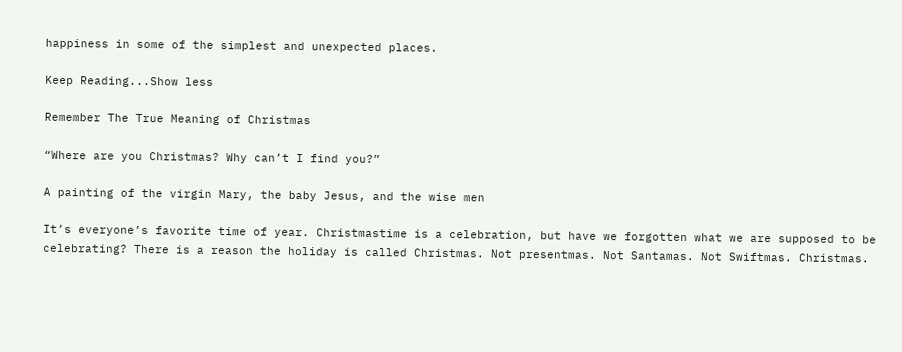happiness in some of the simplest and unexpected places.

Keep Reading...Show less

Remember The True Meaning of Christmas

“Where are you Christmas? Why can’t I find you?”

A painting of the virgin Mary, the baby Jesus, and the wise men

It’s everyone’s favorite time of year. Christmastime is a celebration, but have we forgotten what we are supposed to be celebrating? There is a reason the holiday is called Christmas. Not presentmas. Not Santamas. Not Swiftmas. Christmas.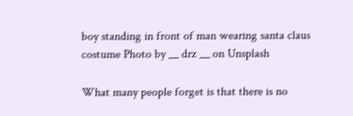boy standing in front of man wearing santa claus costume Photo by __ drz __ on Unsplash

What many people forget is that there is no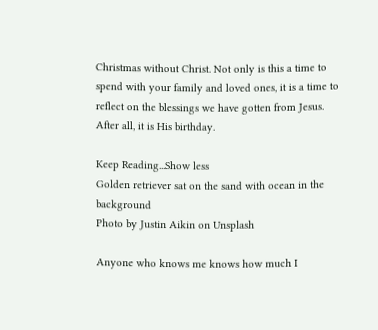Christmas without Christ. Not only is this a time to spend with your family and loved ones, it is a time to reflect on the blessings we have gotten from Jesus. After all, it is His birthday.

Keep Reading...Show less
Golden retriever sat on the sand with ocean in the background
Photo by Justin Aikin on Unsplash

Anyone who knows me knows how much I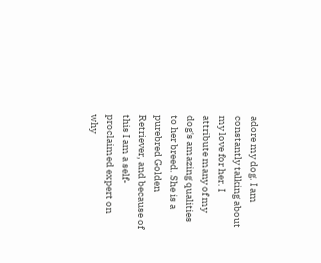adore my dog. I am constantly talking about my love for her. I attribute many of my dog's amazing qualities to her breed. She is a purebred Golden Retriever, and because of this I am a self-proclaimed expert on why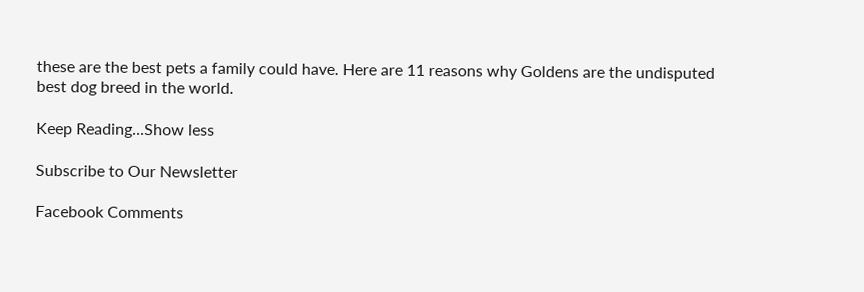these are the best pets a family could have. Here are 11 reasons why Goldens are the undisputed best dog breed in the world.

Keep Reading...Show less

Subscribe to Our Newsletter

Facebook Comments